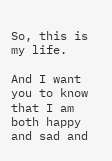So, this is my life.

And I want you to know that I am both happy and sad and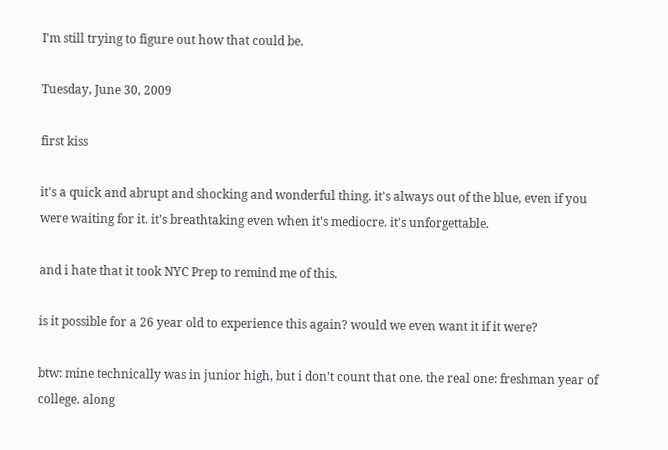I'm still trying to figure out how that could be.

Tuesday, June 30, 2009

first kiss

it's a quick and abrupt and shocking and wonderful thing. it's always out of the blue, even if you were waiting for it. it's breathtaking even when it's mediocre. it's unforgettable.

and i hate that it took NYC Prep to remind me of this.

is it possible for a 26 year old to experience this again? would we even want it if it were?

btw: mine technically was in junior high, but i don't count that one. the real one: freshman year of college. along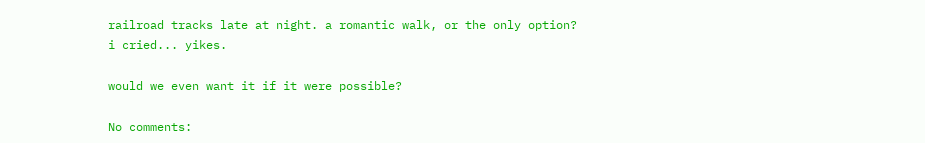railroad tracks late at night. a romantic walk, or the only option? i cried... yikes.

would we even want it if it were possible?

No comments: